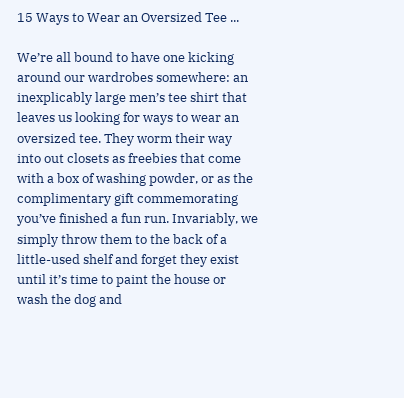15 Ways to Wear an Oversized Tee ...

We’re all bound to have one kicking around our wardrobes somewhere: an inexplicably large men’s tee shirt that leaves us looking for ways to wear an oversized tee. They worm their way into out closets as freebies that come with a box of washing powder, or as the complimentary gift commemorating you’ve finished a fun run. Invariably, we simply throw them to the back of a little-used shelf and forget they exist until it’s time to paint the house or wash the dog and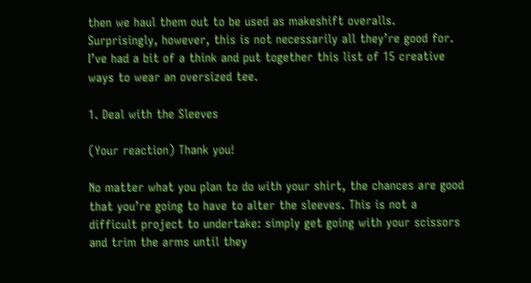then we haul them out to be used as makeshift overalls. Surprisingly, however, this is not necessarily all they’re good for. I’ve had a bit of a think and put together this list of 15 creative ways to wear an oversized tee.

1. Deal with the Sleeves

(Your reaction) Thank you!

No matter what you plan to do with your shirt, the chances are good that you’re going to have to alter the sleeves. This is not a difficult project to undertake: simply get going with your scissors and trim the arms until they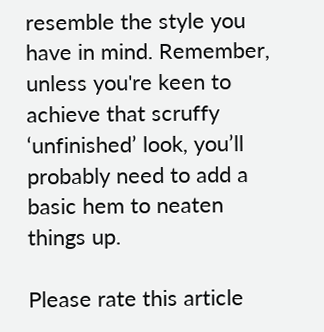resemble the style you have in mind. Remember, unless you're keen to achieve that scruffy ‘unfinished’ look, you’ll probably need to add a basic hem to neaten things up.

Please rate this article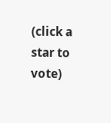(click a star to vote)